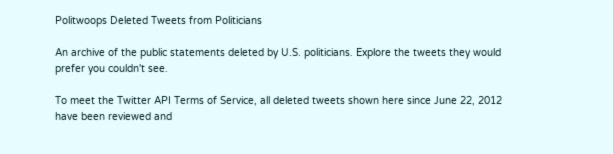Politwoops Deleted Tweets from Politicians

An archive of the public statements deleted by U.S. politicians. Explore the tweets they would prefer you couldn't see.

To meet the Twitter API Terms of Service, all deleted tweets shown here since June 22, 2012 have been reviewed and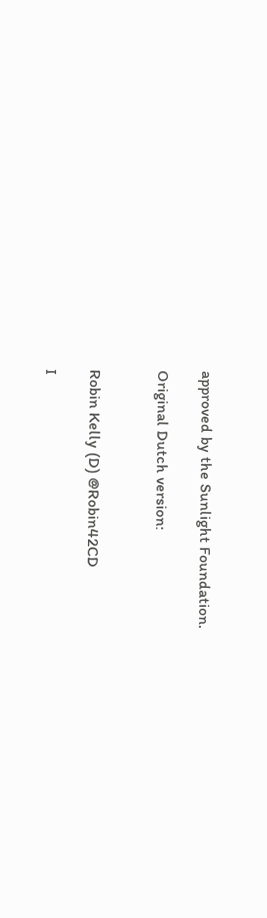approved by the Sunlight Foundation.

Original Dutch version:


Robin Kelly (D) @Robin42CD

I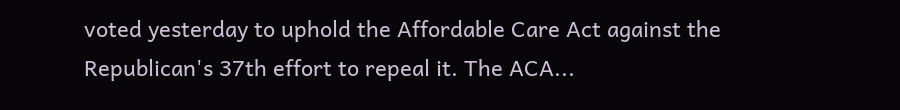voted yesterday to uphold the Affordable Care Act against the Republican's 37th effort to repeal it. The ACA...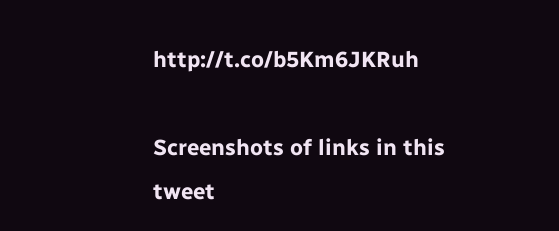http://t.co/b5Km6JKRuh

Screenshots of links in this tweet